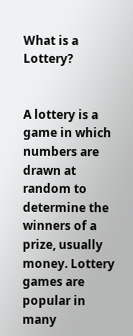What is a Lottery?


A lottery is a game in which numbers are drawn at random to determine the winners of a prize, usually money. Lottery games are popular in many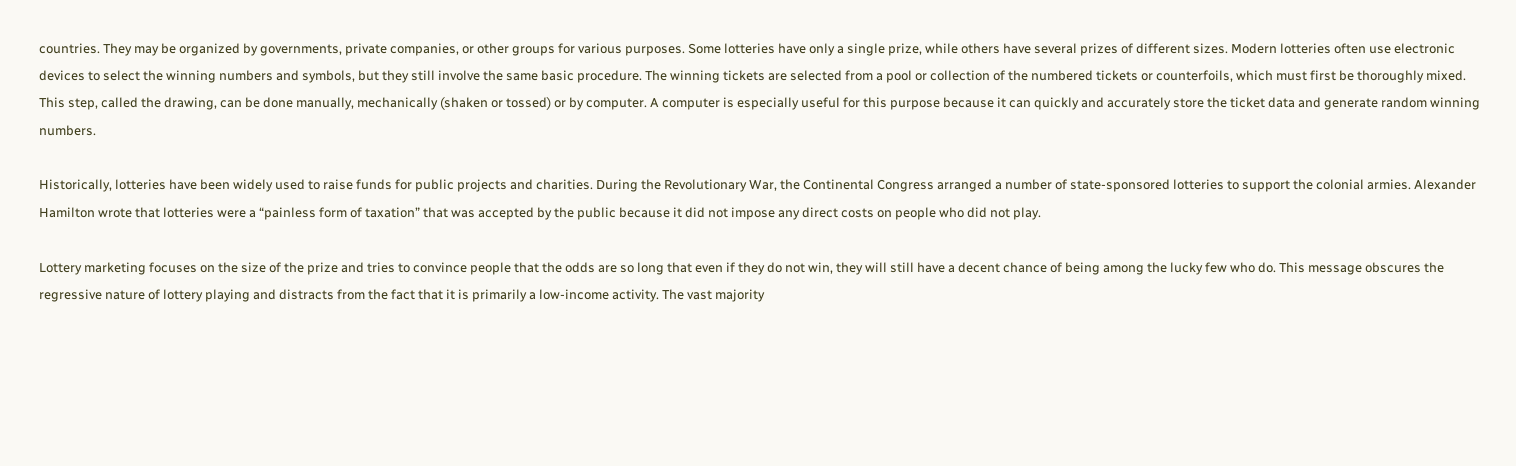countries. They may be organized by governments, private companies, or other groups for various purposes. Some lotteries have only a single prize, while others have several prizes of different sizes. Modern lotteries often use electronic devices to select the winning numbers and symbols, but they still involve the same basic procedure. The winning tickets are selected from a pool or collection of the numbered tickets or counterfoils, which must first be thoroughly mixed. This step, called the drawing, can be done manually, mechanically (shaken or tossed) or by computer. A computer is especially useful for this purpose because it can quickly and accurately store the ticket data and generate random winning numbers.

Historically, lotteries have been widely used to raise funds for public projects and charities. During the Revolutionary War, the Continental Congress arranged a number of state-sponsored lotteries to support the colonial armies. Alexander Hamilton wrote that lotteries were a “painless form of taxation” that was accepted by the public because it did not impose any direct costs on people who did not play.

Lottery marketing focuses on the size of the prize and tries to convince people that the odds are so long that even if they do not win, they will still have a decent chance of being among the lucky few who do. This message obscures the regressive nature of lottery playing and distracts from the fact that it is primarily a low-income activity. The vast majority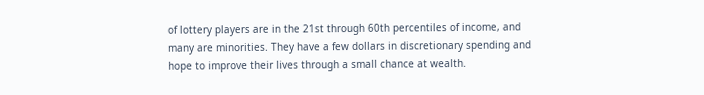of lottery players are in the 21st through 60th percentiles of income, and many are minorities. They have a few dollars in discretionary spending and hope to improve their lives through a small chance at wealth.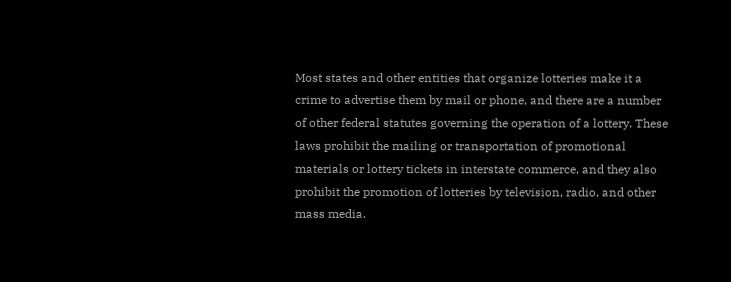Most states and other entities that organize lotteries make it a crime to advertise them by mail or phone, and there are a number of other federal statutes governing the operation of a lottery. These laws prohibit the mailing or transportation of promotional materials or lottery tickets in interstate commerce, and they also prohibit the promotion of lotteries by television, radio, and other mass media.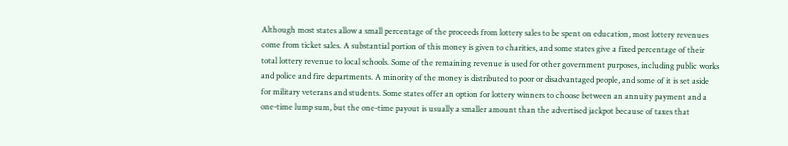Although most states allow a small percentage of the proceeds from lottery sales to be spent on education, most lottery revenues come from ticket sales. A substantial portion of this money is given to charities, and some states give a fixed percentage of their total lottery revenue to local schools. Some of the remaining revenue is used for other government purposes, including public works and police and fire departments. A minority of the money is distributed to poor or disadvantaged people, and some of it is set aside for military veterans and students. Some states offer an option for lottery winners to choose between an annuity payment and a one-time lump sum, but the one-time payout is usually a smaller amount than the advertised jackpot because of taxes that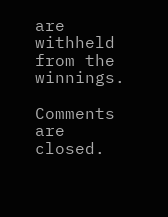are withheld from the winnings.

Comments are closed.